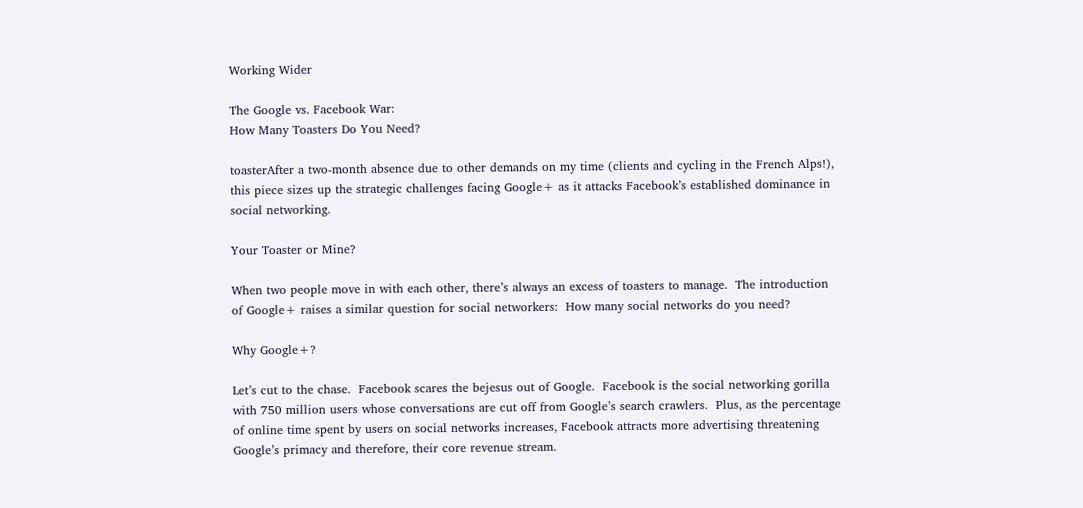Working Wider

The Google vs. Facebook War:
How Many Toasters Do You Need?

toasterAfter a two-month absence due to other demands on my time (clients and cycling in the French Alps!), this piece sizes up the strategic challenges facing Google+ as it attacks Facebook’s established dominance in social networking.

Your Toaster or Mine?

When two people move in with each other, there’s always an excess of toasters to manage.  The introduction of Google+ raises a similar question for social networkers:  How many social networks do you need?

Why Google+?

Let’s cut to the chase.  Facebook scares the bejesus out of Google.  Facebook is the social networking gorilla with 750 million users whose conversations are cut off from Google’s search crawlers.  Plus, as the percentage of online time spent by users on social networks increases, Facebook attracts more advertising threatening Google’s primacy and therefore, their core revenue stream.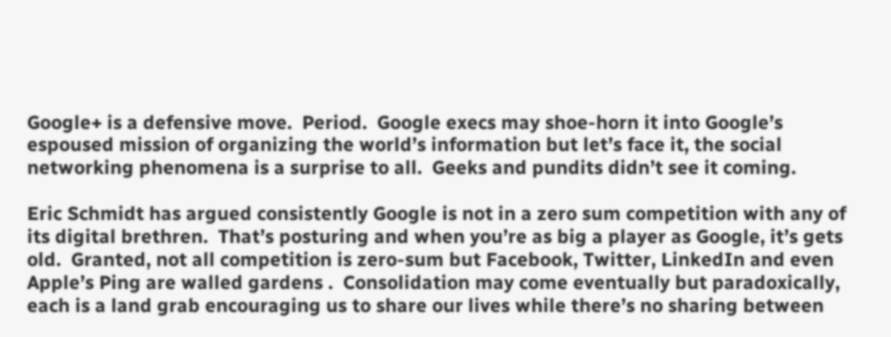Google+ is a defensive move.  Period.  Google execs may shoe-horn it into Google’s espoused mission of organizing the world’s information but let’s face it, the social networking phenomena is a surprise to all.  Geeks and pundits didn’t see it coming.

Eric Schmidt has argued consistently Google is not in a zero sum competition with any of its digital brethren.  That’s posturing and when you’re as big a player as Google, it’s gets old.  Granted, not all competition is zero-sum but Facebook, Twitter, LinkedIn and even Apple’s Ping are walled gardens .  Consolidation may come eventually but paradoxically, each is a land grab encouraging us to share our lives while there’s no sharing between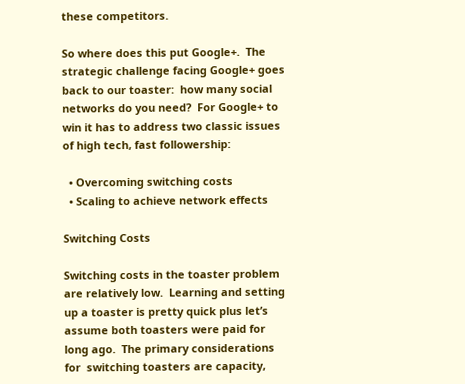these competitors.

So where does this put Google+.  The strategic challenge facing Google+ goes back to our toaster:  how many social networks do you need?  For Google+ to win it has to address two classic issues of high tech, fast followership:

  • Overcoming switching costs
  • Scaling to achieve network effects

Switching Costs

Switching costs in the toaster problem are relatively low.  Learning and setting up a toaster is pretty quick plus let’s assume both toasters were paid for long ago.  The primary considerations for  switching toasters are capacity,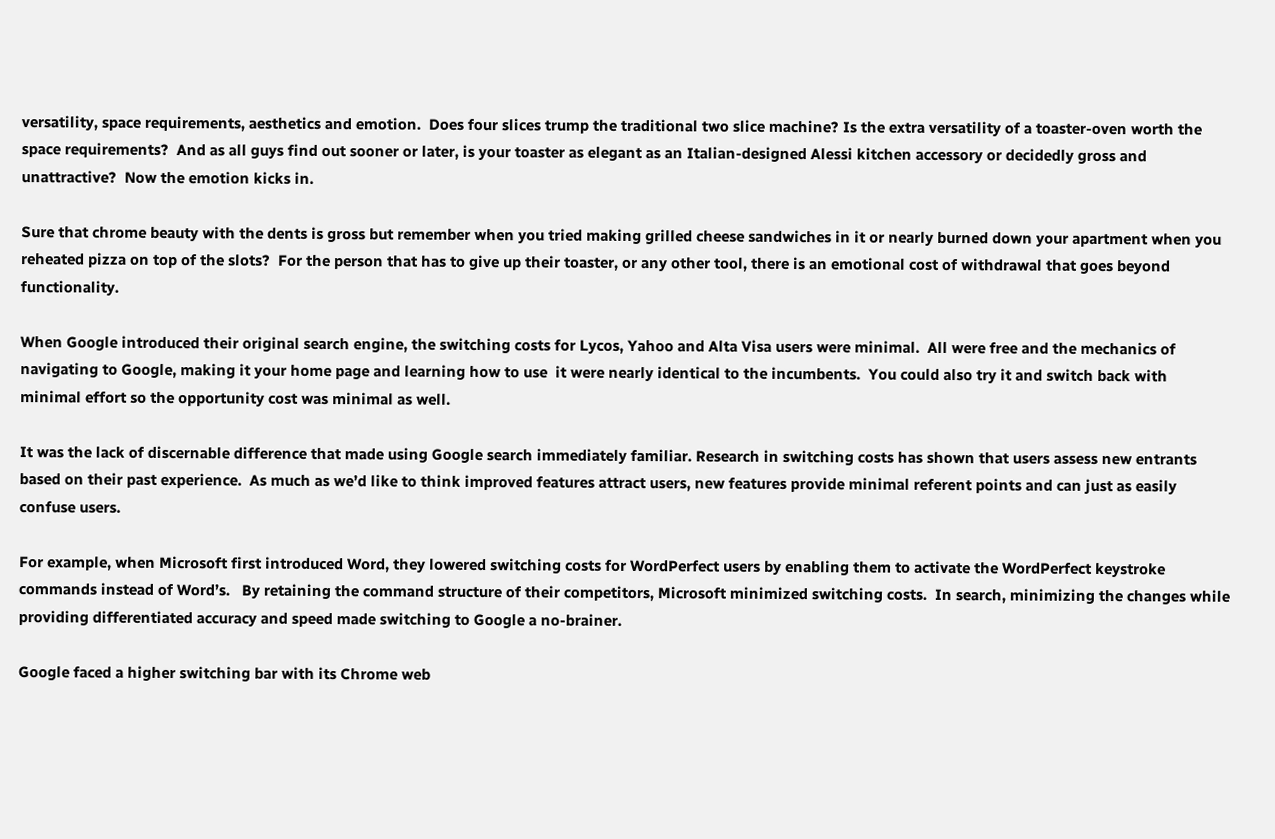versatility, space requirements, aesthetics and emotion.  Does four slices trump the traditional two slice machine? Is the extra versatility of a toaster-oven worth the space requirements?  And as all guys find out sooner or later, is your toaster as elegant as an Italian-designed Alessi kitchen accessory or decidedly gross and unattractive?  Now the emotion kicks in.

Sure that chrome beauty with the dents is gross but remember when you tried making grilled cheese sandwiches in it or nearly burned down your apartment when you reheated pizza on top of the slots?  For the person that has to give up their toaster, or any other tool, there is an emotional cost of withdrawal that goes beyond functionality.

When Google introduced their original search engine, the switching costs for Lycos, Yahoo and Alta Visa users were minimal.  All were free and the mechanics of navigating to Google, making it your home page and learning how to use  it were nearly identical to the incumbents.  You could also try it and switch back with minimal effort so the opportunity cost was minimal as well.

It was the lack of discernable difference that made using Google search immediately familiar. Research in switching costs has shown that users assess new entrants based on their past experience.  As much as we’d like to think improved features attract users, new features provide minimal referent points and can just as easily confuse users.

For example, when Microsoft first introduced Word, they lowered switching costs for WordPerfect users by enabling them to activate the WordPerfect keystroke commands instead of Word’s.   By retaining the command structure of their competitors, Microsoft minimized switching costs.  In search, minimizing the changes while providing differentiated accuracy and speed made switching to Google a no-brainer.

Google faced a higher switching bar with its Chrome web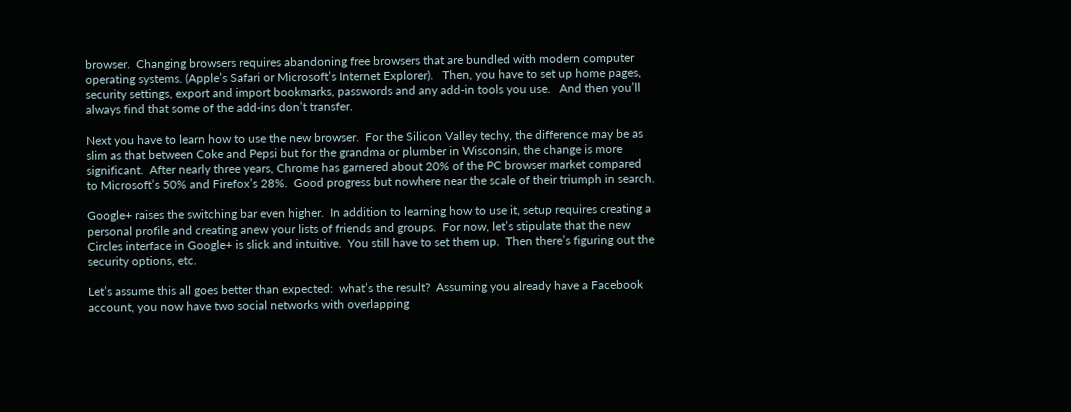browser.  Changing browsers requires abandoning free browsers that are bundled with modern computer operating systems. (Apple’s Safari or Microsoft’s Internet Explorer).   Then, you have to set up home pages, security settings, export and import bookmarks, passwords and any add-in tools you use.   And then you’ll always find that some of the add-ins don’t transfer.

Next you have to learn how to use the new browser.  For the Silicon Valley techy, the difference may be as slim as that between Coke and Pepsi but for the grandma or plumber in Wisconsin, the change is more significant.  After nearly three years, Chrome has garnered about 20% of the PC browser market compared to Microsoft’s 50% and Firefox’s 28%.  Good progress but nowhere near the scale of their triumph in search.

Google+ raises the switching bar even higher.  In addition to learning how to use it, setup requires creating a personal profile and creating anew your lists of friends and groups.  For now, let’s stipulate that the new Circles interface in Google+ is slick and intuitive.  You still have to set them up.  Then there’s figuring out the security options, etc.

Let’s assume this all goes better than expected:  what’s the result?  Assuming you already have a Facebook account, you now have two social networks with overlapping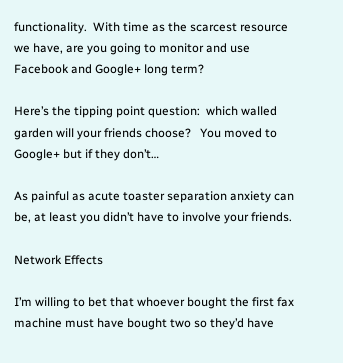functionality.  With time as the scarcest resource we have, are you going to monitor and use Facebook and Google+ long term?

Here’s the tipping point question:  which walled garden will your friends choose?   You moved to Google+ but if they don’t…

As painful as acute toaster separation anxiety can be, at least you didn’t have to involve your friends.

Network Effects

I’m willing to bet that whoever bought the first fax machine must have bought two so they’d have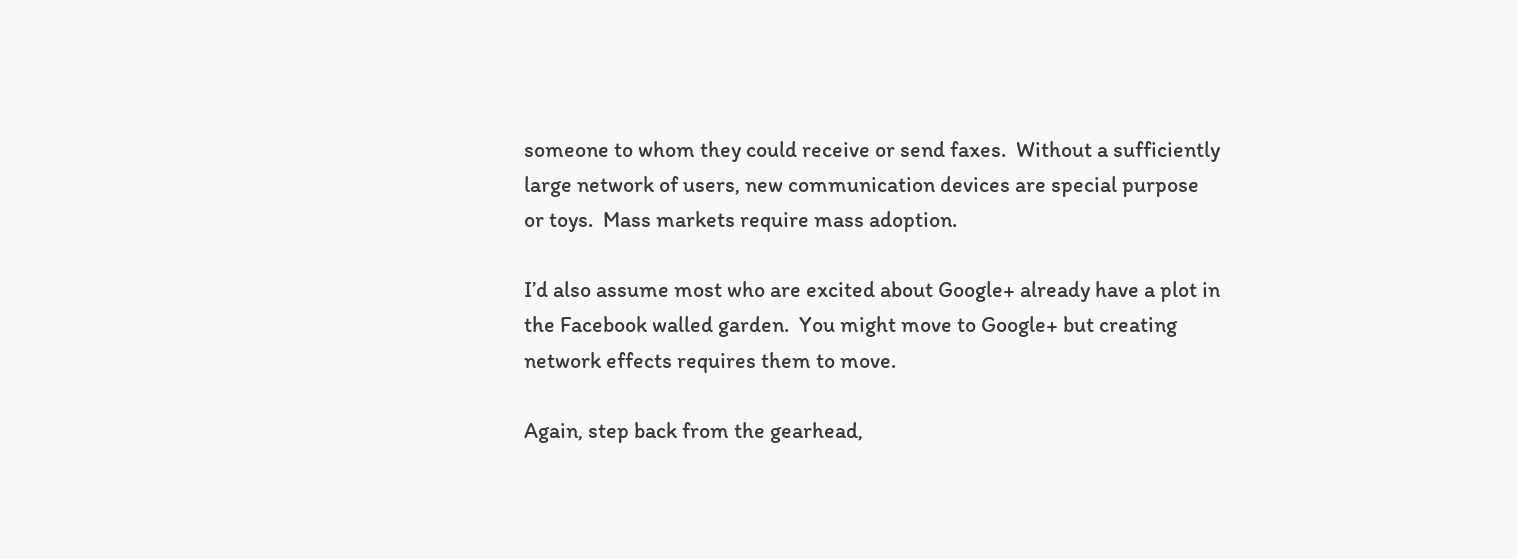someone to whom they could receive or send faxes.  Without a sufficiently large network of users, new communication devices are special purpose or toys.  Mass markets require mass adoption.

I’d also assume most who are excited about Google+ already have a plot in the Facebook walled garden.  You might move to Google+ but creating network effects requires them to move.

Again, step back from the gearhead,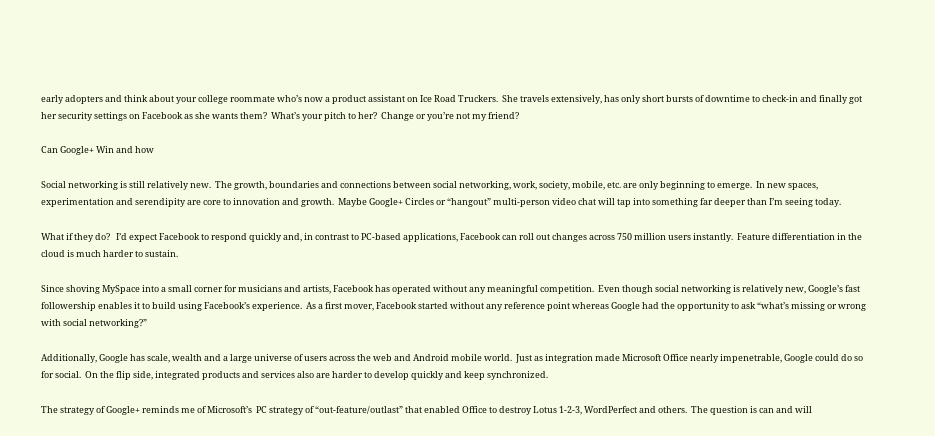early adopters and think about your college roommate who’s now a product assistant on Ice Road Truckers.  She travels extensively, has only short bursts of downtime to check-in and finally got her security settings on Facebook as she wants them?  What’s your pitch to her?  Change or you’re not my friend?

Can Google+ Win and how

Social networking is still relatively new.  The growth, boundaries and connections between social networking, work, society, mobile, etc. are only beginning to emerge.  In new spaces, experimentation and serendipity are core to innovation and growth.  Maybe Google+ Circles or “hangout” multi-person video chat will tap into something far deeper than I’m seeing today.

What if they do?   I’d expect Facebook to respond quickly and, in contrast to PC-based applications, Facebook can roll out changes across 750 million users instantly.  Feature differentiation in the cloud is much harder to sustain.

Since shoving MySpace into a small corner for musicians and artists, Facebook has operated without any meaningful competition.  Even though social networking is relatively new, Google’s fast followership enables it to build using Facebook’s experience.  As a first mover, Facebook started without any reference point whereas Google had the opportunity to ask “what’s missing or wrong with social networking?”

Additionally, Google has scale, wealth and a large universe of users across the web and Android mobile world.  Just as integration made Microsoft Office nearly impenetrable, Google could do so for social.  On the flip side, integrated products and services also are harder to develop quickly and keep synchronized.

The strategy of Google+ reminds me of Microsoft’s  PC strategy of “out-feature/outlast” that enabled Office to destroy Lotus 1-2-3, WordPerfect and others.  The question is can and will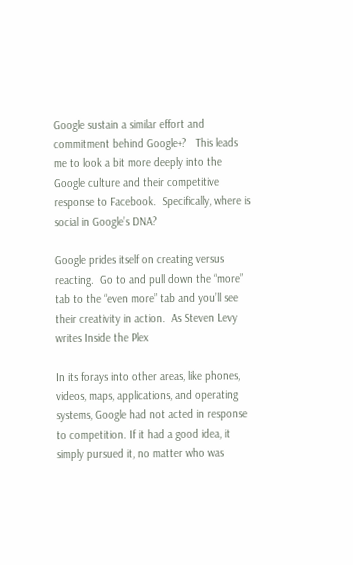Google sustain a similar effort and commitment behind Google+?   This leads me to look a bit more deeply into the Google culture and their competitive response to Facebook.  Specifically, where is social in Google’s DNA?

Google prides itself on creating versus reacting.  Go to and pull down the “more” tab to the “even more” tab and you’ll see their creativity in action.  As Steven Levy writes Inside the Plex

In its forays into other areas, like phones, videos, maps, applications, and operating systems, Google had not acted in response to competition. If it had a good idea, it simply pursued it, no matter who was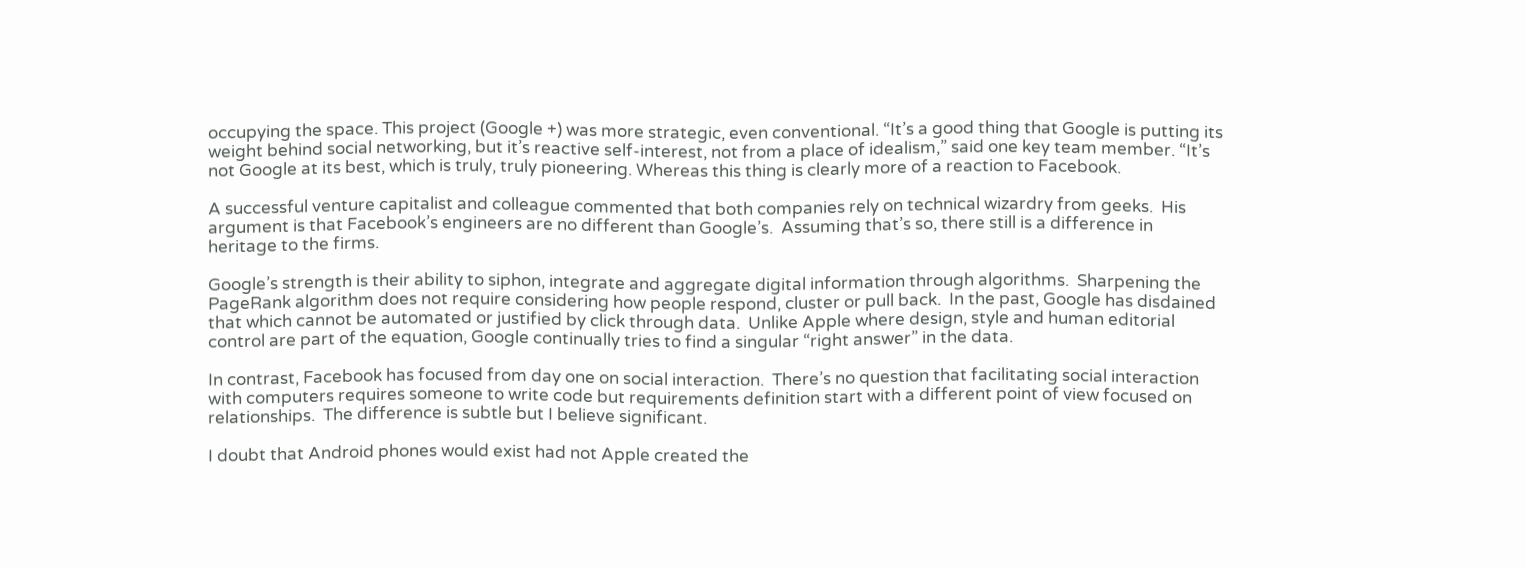occupying the space. This project (Google +) was more strategic, even conventional. “It’s a good thing that Google is putting its weight behind social networking, but it’s reactive self-interest, not from a place of idealism,” said one key team member. “It’s not Google at its best, which is truly, truly pioneering. Whereas this thing is clearly more of a reaction to Facebook.

A successful venture capitalist and colleague commented that both companies rely on technical wizardry from geeks.  His argument is that Facebook’s engineers are no different than Google’s.  Assuming that’s so, there still is a difference in heritage to the firms.

Google’s strength is their ability to siphon, integrate and aggregate digital information through algorithms.  Sharpening the PageRank algorithm does not require considering how people respond, cluster or pull back.  In the past, Google has disdained that which cannot be automated or justified by click through data.  Unlike Apple where design, style and human editorial control are part of the equation, Google continually tries to find a singular “right answer” in the data.

In contrast, Facebook has focused from day one on social interaction.  There’s no question that facilitating social interaction with computers requires someone to write code but requirements definition start with a different point of view focused on relationships.  The difference is subtle but I believe significant.

I doubt that Android phones would exist had not Apple created the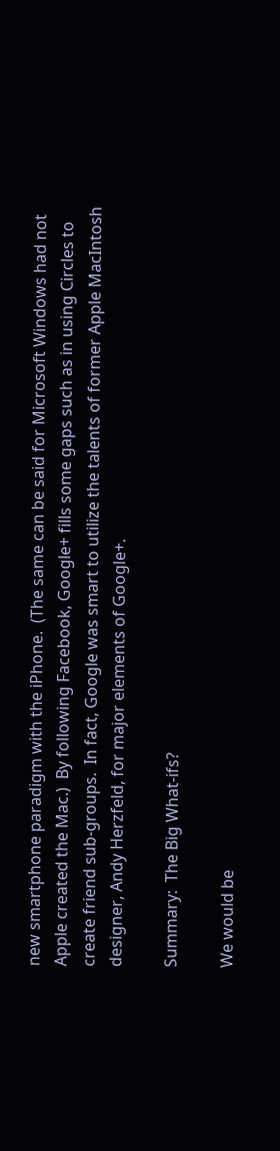new smartphone paradigm with the iPhone.  (The same can be said for Microsoft Windows had not Apple created the Mac.)  By following Facebook, Google+ fills some gaps such as in using Circles to create friend sub-groups.  In fact, Google was smart to utilize the talents of former Apple MacIntosh designer, Andy Herzfeld, for major elements of Google+.

Summary:  The Big What-ifs?

We would be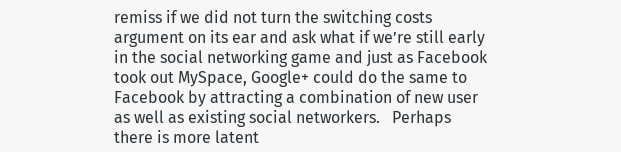remiss if we did not turn the switching costs argument on its ear and ask what if we’re still early in the social networking game and just as Facebook took out MySpace, Google+ could do the same to Facebook by attracting a combination of new user as well as existing social networkers.   Perhaps there is more latent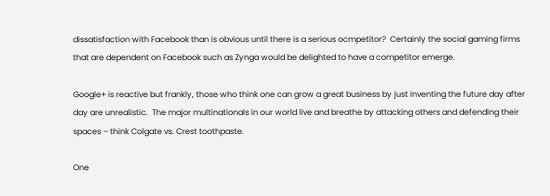dissatisfaction with Facebook than is obvious until there is a serious ocmpetitor?  Certainly the social gaming firms that are dependent on Facebook such as Zynga would be delighted to have a competitor emerge.

Google+ is reactive but frankly, those who think one can grow a great business by just inventing the future day after day are unrealistic.  The major multinationals in our world live and breathe by attacking others and defending their spaces – think Colgate vs. Crest toothpaste.

One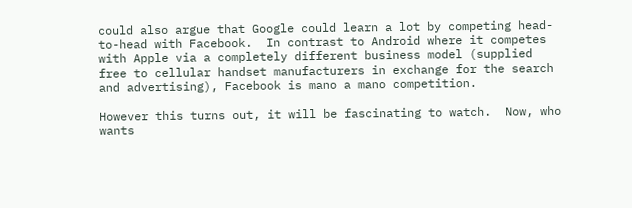could also argue that Google could learn a lot by competing head-to-head with Facebook.  In contrast to Android where it competes with Apple via a completely different business model (supplied free to cellular handset manufacturers in exchange for the search and advertising), Facebook is mano a mano competition.

However this turns out, it will be fascinating to watch.  Now, who wants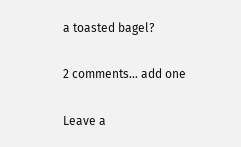a toasted bagel?

2 comments… add one

Leave a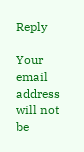Reply

Your email address will not be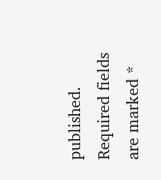published. Required fields are marked *